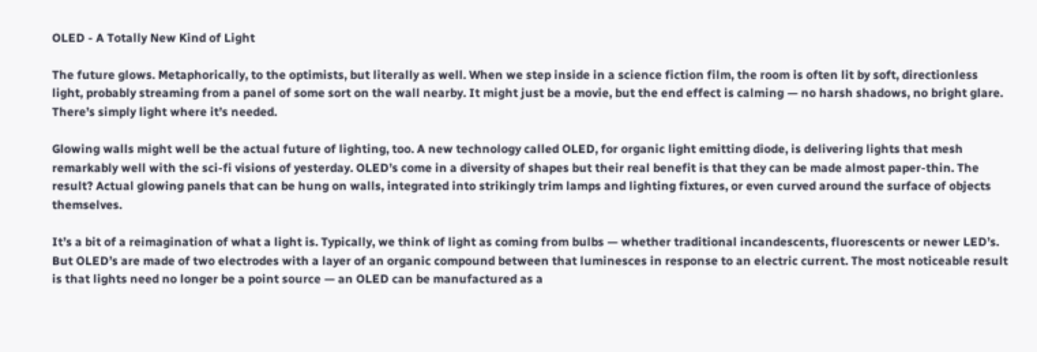OLED - A Totally New Kind of Light

The future glows. Metaphorically, to the optimists, but literally as well. When we step inside in a science fiction film, the room is often lit by soft, directionless light, probably streaming from a panel of some sort on the wall nearby. It might just be a movie, but the end effect is calming — no harsh shadows, no bright glare. There’s simply light where it’s needed.

Glowing walls might well be the actual future of lighting, too. A new technology called OLED, for organic light emitting diode, is delivering lights that mesh remarkably well with the sci-fi visions of yesterday. OLED’s come in a diversity of shapes but their real benefit is that they can be made almost paper-thin. The result? Actual glowing panels that can be hung on walls, integrated into strikingly trim lamps and lighting fixtures, or even curved around the surface of objects themselves.

It’s a bit of a reimagination of what a light is. Typically, we think of light as coming from bulbs — whether traditional incandescents, fluorescents or newer LED’s. But OLED’s are made of two electrodes with a layer of an organic compound between that luminesces in response to an electric current. The most noticeable result is that lights need no longer be a point source — an OLED can be manufactured as a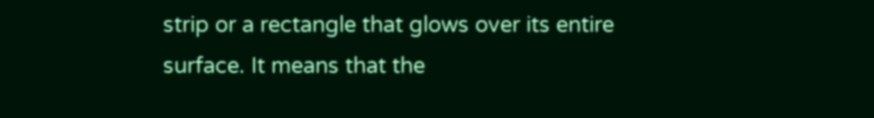strip or a rectangle that glows over its entire surface. It means that the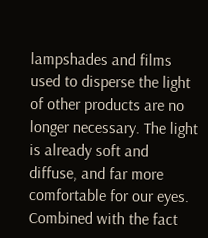lampshades and films used to disperse the light of other products are no longer necessary. The light is already soft and diffuse, and far more comfortable for our eyes. Combined with the fact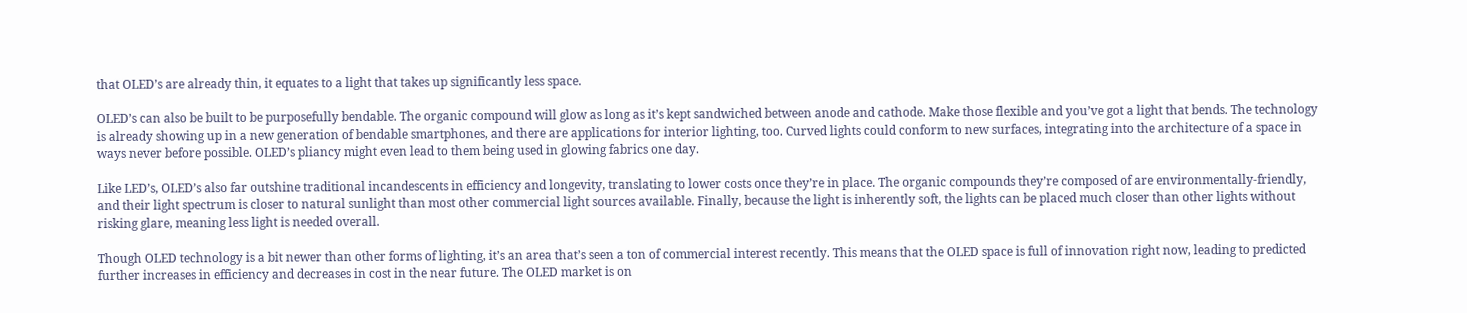that OLED’s are already thin, it equates to a light that takes up significantly less space.

OLED’s can also be built to be purposefully bendable. The organic compound will glow as long as it’s kept sandwiched between anode and cathode. Make those flexible and you’ve got a light that bends. The technology is already showing up in a new generation of bendable smartphones, and there are applications for interior lighting, too. Curved lights could conform to new surfaces, integrating into the architecture of a space in ways never before possible. OLED’s pliancy might even lead to them being used in glowing fabrics one day.

Like LED’s, OLED’s also far outshine traditional incandescents in efficiency and longevity, translating to lower costs once they’re in place. The organic compounds they’re composed of are environmentally-friendly, and their light spectrum is closer to natural sunlight than most other commercial light sources available. Finally, because the light is inherently soft, the lights can be placed much closer than other lights without risking glare, meaning less light is needed overall.

Though OLED technology is a bit newer than other forms of lighting, it’s an area that’s seen a ton of commercial interest recently. This means that the OLED space is full of innovation right now, leading to predicted further increases in efficiency and decreases in cost in the near future. The OLED market is on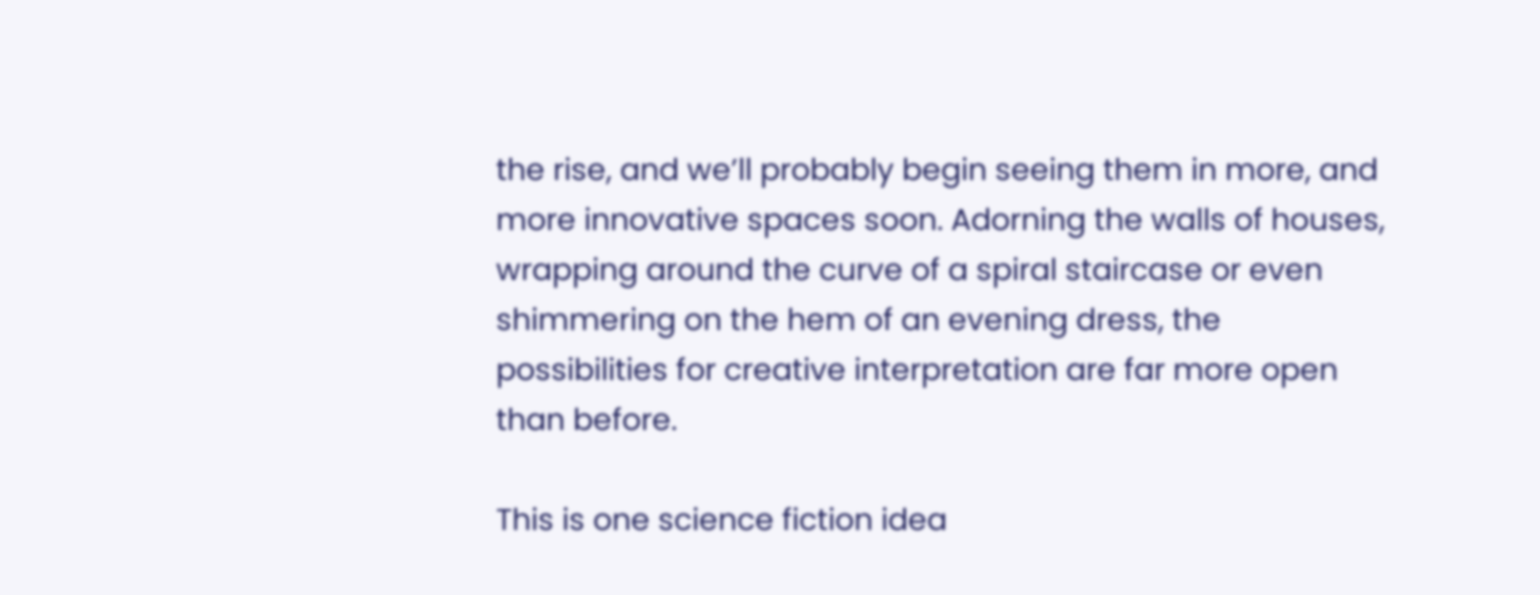the rise, and we’ll probably begin seeing them in more, and more innovative spaces soon. Adorning the walls of houses, wrapping around the curve of a spiral staircase or even shimmering on the hem of an evening dress, the possibilities for creative interpretation are far more open than before.

This is one science fiction idea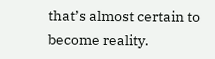that’s almost certain to become reality.